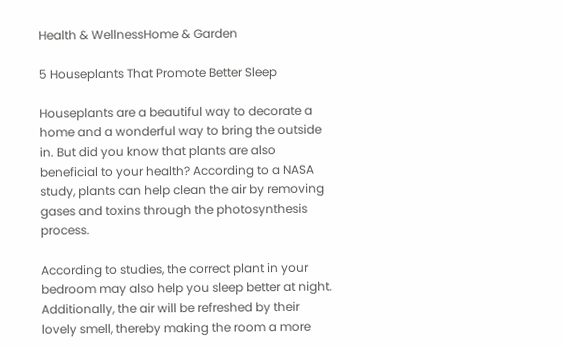Health & WellnessHome & Garden

5 Houseplants That Promote Better Sleep

Houseplants are a beautiful way to decorate a home and a wonderful way to bring the outside in. But did you know that plants are also beneficial to your health? According to a NASA study, plants can help clean the air by removing gases and toxins through the photosynthesis process.

According to studies, the correct plant in your bedroom may also help you sleep better at night. Additionally, the air will be refreshed by their lovely smell, thereby making the room a more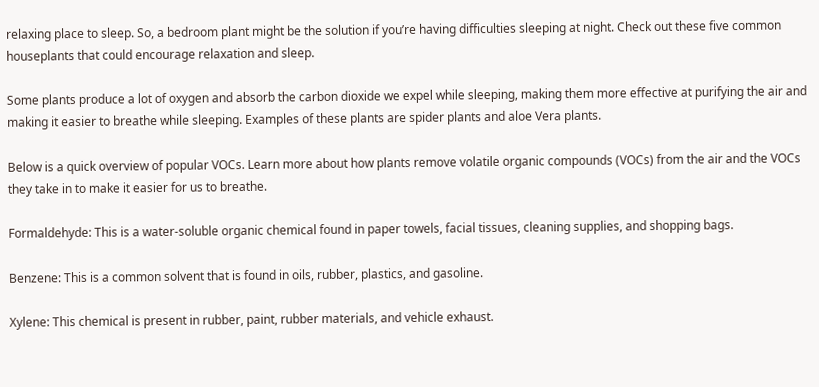relaxing place to sleep. So, a bedroom plant might be the solution if you’re having difficulties sleeping at night. Check out these five common houseplants that could encourage relaxation and sleep.

Some plants produce a lot of oxygen and absorb the carbon dioxide we expel while sleeping, making them more effective at purifying the air and making it easier to breathe while sleeping. Examples of these plants are spider plants and aloe Vera plants.

Below is a quick overview of popular VOCs. Learn more about how plants remove volatile organic compounds (VOCs) from the air and the VOCs they take in to make it easier for us to breathe.

Formaldehyde: This is a water-soluble organic chemical found in paper towels, facial tissues, cleaning supplies, and shopping bags.

Benzene: This is a common solvent that is found in oils, rubber, plastics, and gasoline.

Xylene: This chemical is present in rubber, paint, rubber materials, and vehicle exhaust.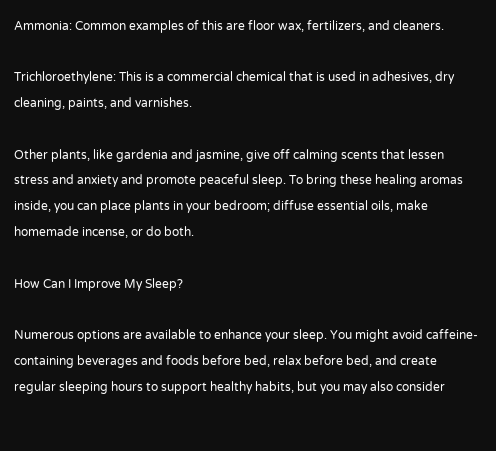Ammonia: Common examples of this are floor wax, fertilizers, and cleaners.

Trichloroethylene: This is a commercial chemical that is used in adhesives, dry cleaning, paints, and varnishes.

Other plants, like gardenia and jasmine, give off calming scents that lessen stress and anxiety and promote peaceful sleep. To bring these healing aromas inside, you can place plants in your bedroom; diffuse essential oils, make homemade incense, or do both.

How Can I Improve My Sleep?

Numerous options are available to enhance your sleep. You might avoid caffeine-containing beverages and foods before bed, relax before bed, and create regular sleeping hours to support healthy habits, but you may also consider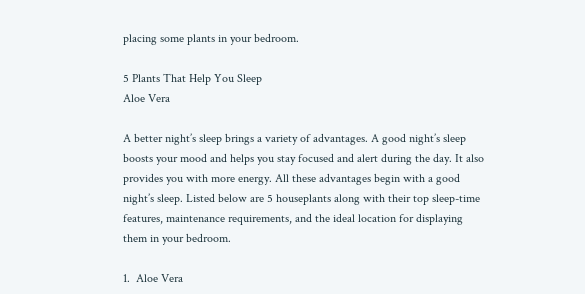placing some plants in your bedroom.

5 Plants That Help You Sleep
Aloe Vera

A better night’s sleep brings a variety of advantages. A good night’s sleep boosts your mood and helps you stay focused and alert during the day. It also provides you with more energy. All these advantages begin with a good night’s sleep. Listed below are 5 houseplants along with their top sleep-time features, maintenance requirements, and the ideal location for displaying them in your bedroom.

1.  Aloe Vera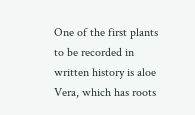One of the first plants to be recorded in written history is aloe Vera, which has roots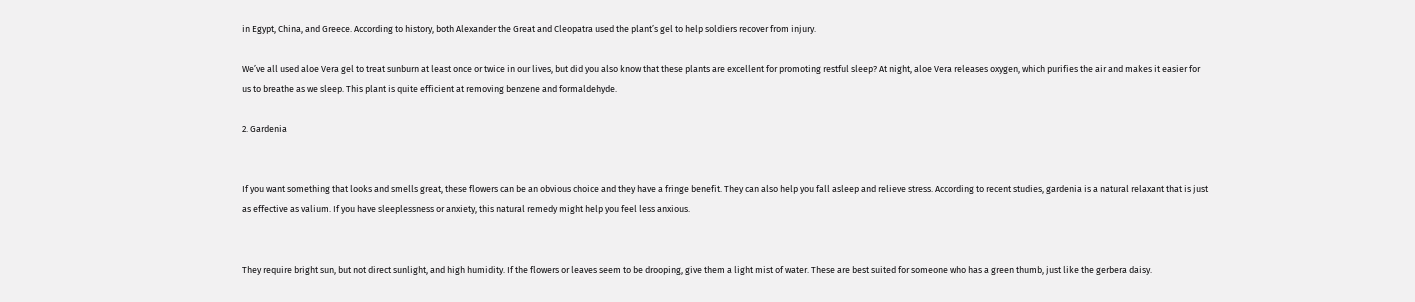in Egypt, China, and Greece. According to history, both Alexander the Great and Cleopatra used the plant’s gel to help soldiers recover from injury.

We’ve all used aloe Vera gel to treat sunburn at least once or twice in our lives, but did you also know that these plants are excellent for promoting restful sleep? At night, aloe Vera releases oxygen, which purifies the air and makes it easier for us to breathe as we sleep. This plant is quite efficient at removing benzene and formaldehyde.

2. Gardenia


If you want something that looks and smells great, these flowers can be an obvious choice and they have a fringe benefit. They can also help you fall asleep and relieve stress. According to recent studies, gardenia is a natural relaxant that is just as effective as valium. If you have sleeplessness or anxiety, this natural remedy might help you feel less anxious.


They require bright sun, but not direct sunlight, and high humidity. If the flowers or leaves seem to be drooping, give them a light mist of water. These are best suited for someone who has a green thumb, just like the gerbera daisy.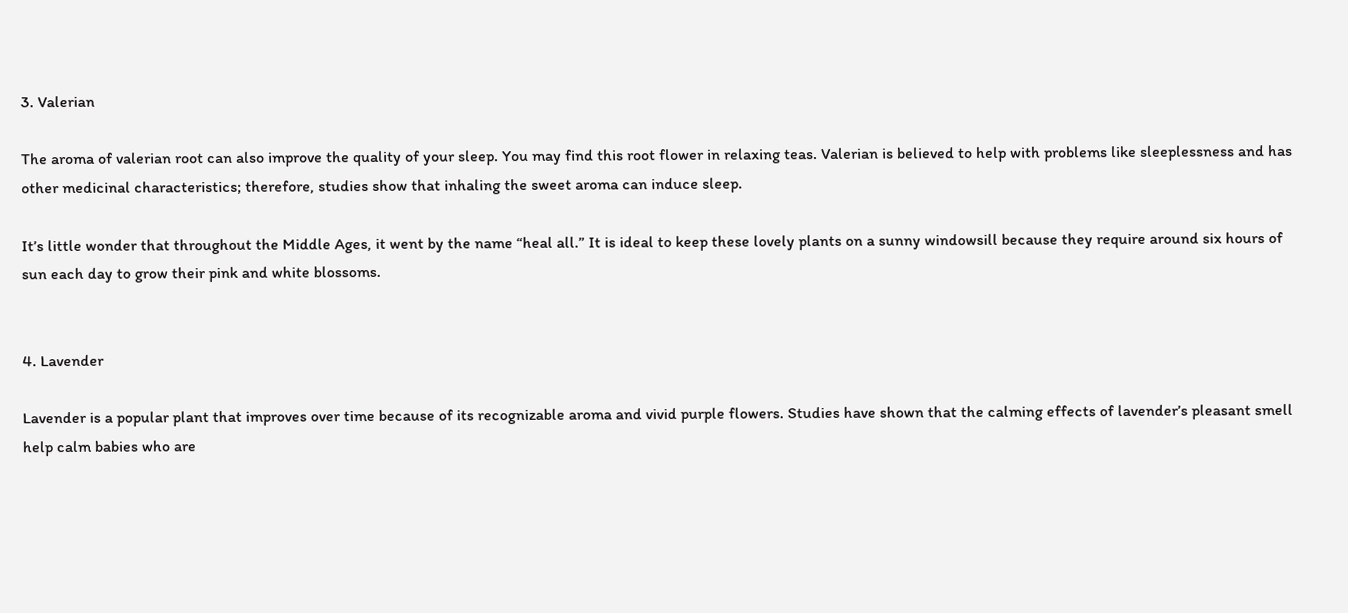3. Valerian

The aroma of valerian root can also improve the quality of your sleep. You may find this root flower in relaxing teas. Valerian is believed to help with problems like sleeplessness and has other medicinal characteristics; therefore, studies show that inhaling the sweet aroma can induce sleep.

It’s little wonder that throughout the Middle Ages, it went by the name “heal all.” It is ideal to keep these lovely plants on a sunny windowsill because they require around six hours of sun each day to grow their pink and white blossoms.


4. Lavender

Lavender is a popular plant that improves over time because of its recognizable aroma and vivid purple flowers. Studies have shown that the calming effects of lavender’s pleasant smell help calm babies who are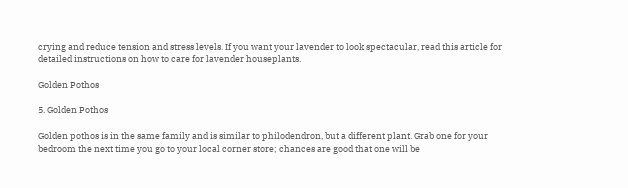crying and reduce tension and stress levels. If you want your lavender to look spectacular, read this article for detailed instructions on how to care for lavender houseplants.

Golden Pothos

5. Golden Pothos

Golden pothos is in the same family and is similar to philodendron, but a different plant. Grab one for your bedroom the next time you go to your local corner store; chances are good that one will be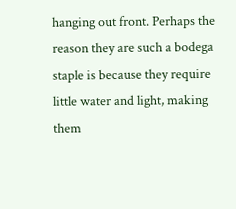hanging out front. Perhaps the reason they are such a bodega staple is because they require little water and light, making them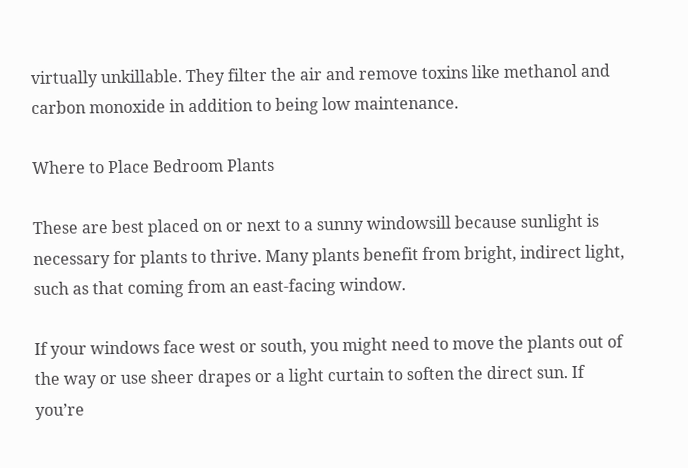virtually unkillable. They filter the air and remove toxins like methanol and carbon monoxide in addition to being low maintenance.

Where to Place Bedroom Plants

These are best placed on or next to a sunny windowsill because sunlight is necessary for plants to thrive. Many plants benefit from bright, indirect light, such as that coming from an east-facing window.

If your windows face west or south, you might need to move the plants out of the way or use sheer drapes or a light curtain to soften the direct sun. If you’re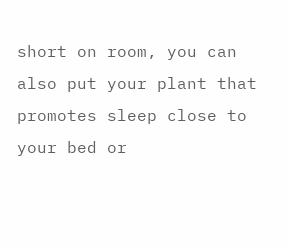short on room, you can also put your plant that promotes sleep close to your bed or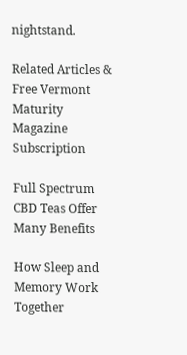nightstand.

Related Articles & Free Vermont Maturity Magazine Subscription

Full Spectrum CBD Teas Offer Many Benefits

How Sleep and Memory Work Together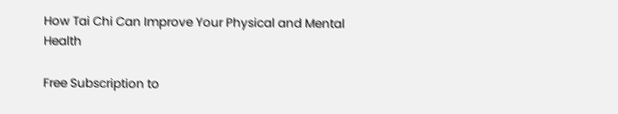How Tai Chi Can Improve Your Physical and Mental Health

Free Subscription to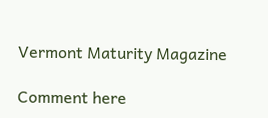Vermont Maturity Magazine

Comment here